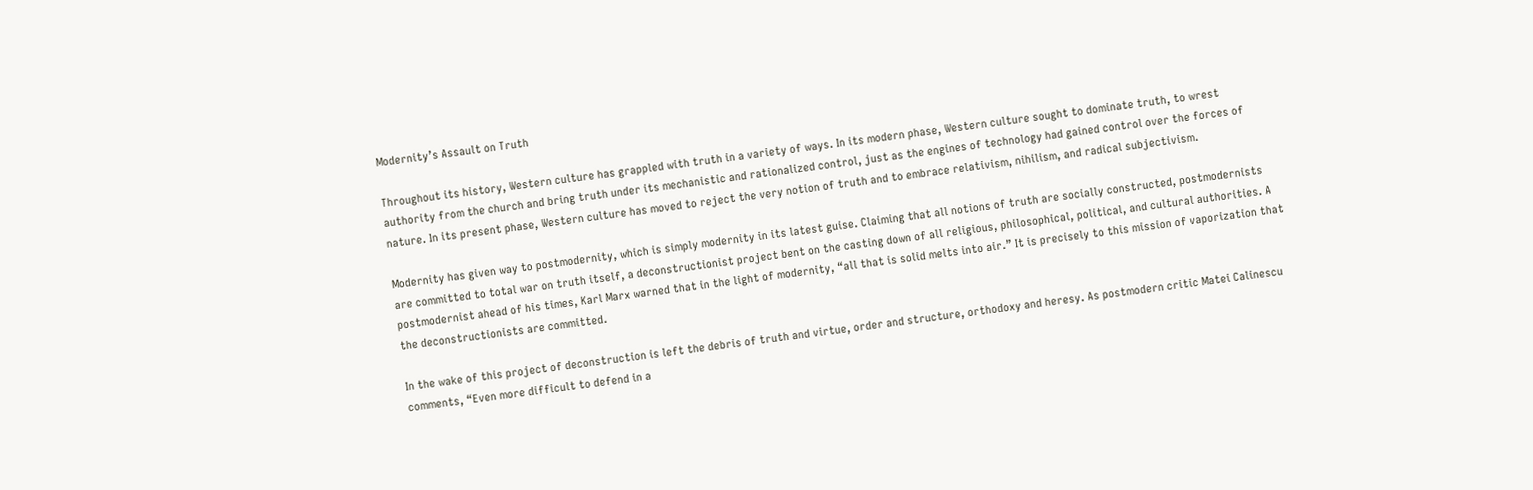Modernity’s Assault on Truth

Throughout its history, Western culture has grappled with truth in a variety of ways. In its modern phase, Western culture sought to dominate truth, to wrest authority from the church and bring truth under its mechanistic and rationalized control, just as the engines of technology had gained control over the forces of nature. In its present phase, Western culture has moved to reject the very notion of truth and to embrace relativism, nihilism, and radical subjectivism.

Modernity has given way to postmodernity, which is simply modernity in its latest guise. Claiming that all notions of truth are socially constructed, postmodernists are committed to total war on truth itself, a deconstructionist project bent on the casting down of all religious, philosophical, political, and cultural authorities. A postmodernist ahead of his times, Karl Marx warned that in the light of modernity, “all that is solid melts into air.” It is precisely to this mission of vaporization that the deconstructionists are committed.

In the wake of this project of deconstruction is left the debris of truth and virtue, order and structure, orthodoxy and heresy. As postmodern critic Matei Calinescu comments, “Even more difficult to defend in a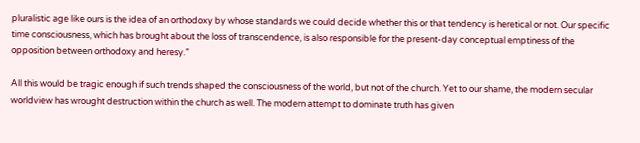pluralistic age like ours is the idea of an orthodoxy by whose standards we could decide whether this or that tendency is heretical or not. Our specific time consciousness, which has brought about the loss of transcendence, is also responsible for the present-day conceptual emptiness of the opposition between orthodoxy and heresy.”

All this would be tragic enough if such trends shaped the consciousness of the world, but not of the church. Yet to our shame, the modern secular worldview has wrought destruction within the church as well. The modern attempt to dominate truth has given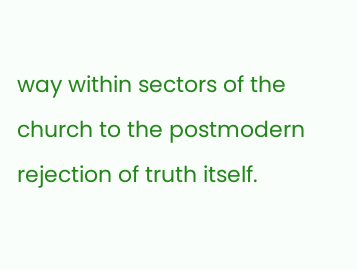way within sectors of the church to the postmodern rejection of truth itself.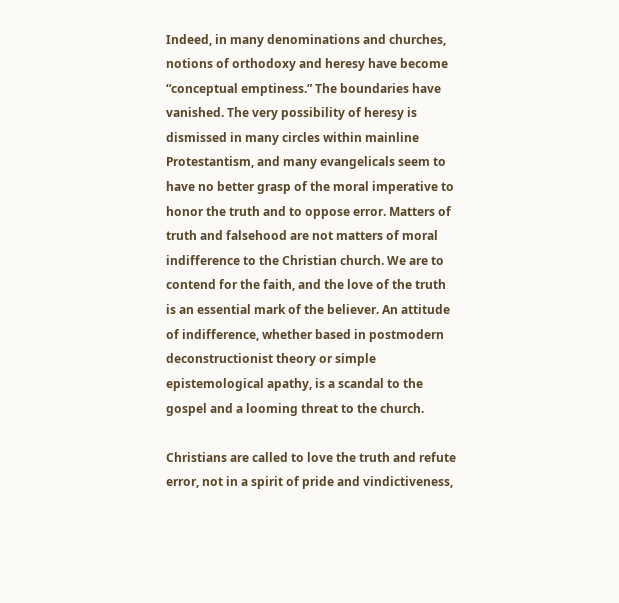Indeed, in many denominations and churches, notions of orthodoxy and heresy have become “conceptual emptiness.” The boundaries have vanished. The very possibility of heresy is dismissed in many circles within mainline Protestantism, and many evangelicals seem to have no better grasp of the moral imperative to honor the truth and to oppose error. Matters of truth and falsehood are not matters of moral indifference to the Christian church. We are to contend for the faith, and the love of the truth is an essential mark of the believer. An attitude of indifference, whether based in postmodern deconstructionist theory or simple epistemological apathy, is a scandal to the gospel and a looming threat to the church.

Christians are called to love the truth and refute error, not in a spirit of pride and vindictiveness,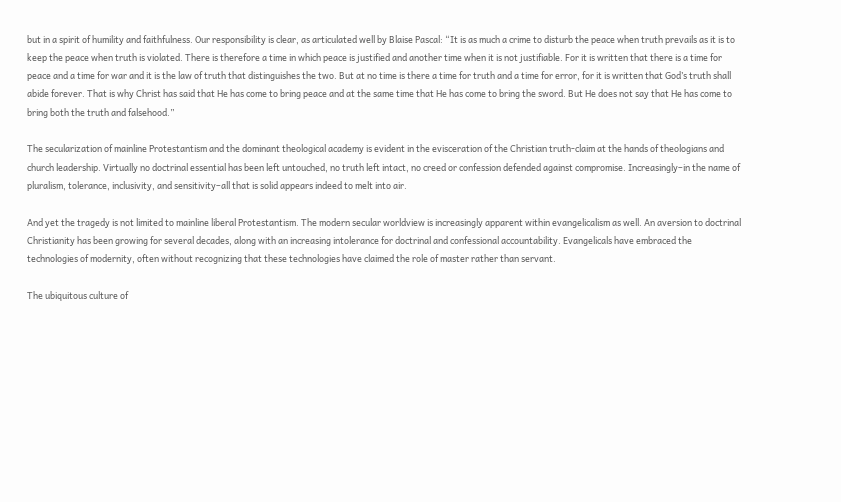but in a spirit of humility and faithfulness. Our responsibility is clear, as articulated well by Blaise Pascal: “It is as much a crime to disturb the peace when truth prevails as it is to keep the peace when truth is violated. There is therefore a time in which peace is justified and another time when it is not justifiable. For it is written that there is a time for peace and a time for war and it is the law of truth that distinguishes the two. But at no time is there a time for truth and a time for error, for it is written that God’s truth shall abide forever. That is why Christ has said that He has come to bring peace and at the same time that He has come to bring the sword. But He does not say that He has come to bring both the truth and falsehood.”

The secularization of mainline Protestantism and the dominant theological academy is evident in the evisceration of the Christian truth-claim at the hands of theologians and church leadership. Virtually no doctrinal essential has been left untouched, no truth left intact, no creed or confession defended against compromise. Increasingly–in the name of pluralism, tolerance, inclusivity, and sensitivity–all that is solid appears indeed to melt into air.

And yet the tragedy is not limited to mainline liberal Protestantism. The modern secular worldview is increasingly apparent within evangelicalism as well. An aversion to doctrinal Christianity has been growing for several decades, along with an increasing intolerance for doctrinal and confessional accountability. Evangelicals have embraced the technologies of modernity, often without recognizing that these technologies have claimed the role of master rather than servant.

The ubiquitous culture of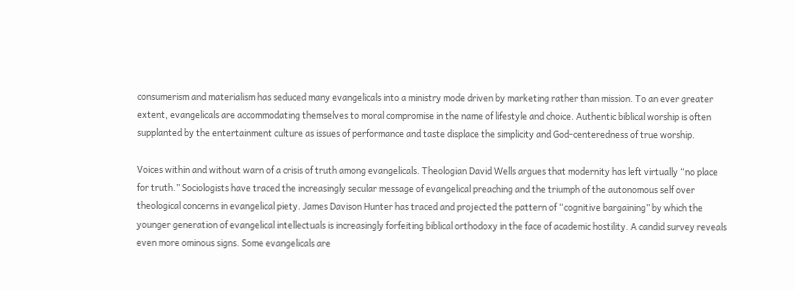consumerism and materialism has seduced many evangelicals into a ministry mode driven by marketing rather than mission. To an ever greater extent, evangelicals are accommodating themselves to moral compromise in the name of lifestyle and choice. Authentic biblical worship is often supplanted by the entertainment culture as issues of performance and taste displace the simplicity and God-centeredness of true worship.

Voices within and without warn of a crisis of truth among evangelicals. Theologian David Wells argues that modernity has left virtually “no place for truth.” Sociologists have traced the increasingly secular message of evangelical preaching and the triumph of the autonomous self over theological concerns in evangelical piety. James Davison Hunter has traced and projected the pattern of “cognitive bargaining” by which the younger generation of evangelical intellectuals is increasingly forfeiting biblical orthodoxy in the face of academic hostility. A candid survey reveals even more ominous signs. Some evangelicals are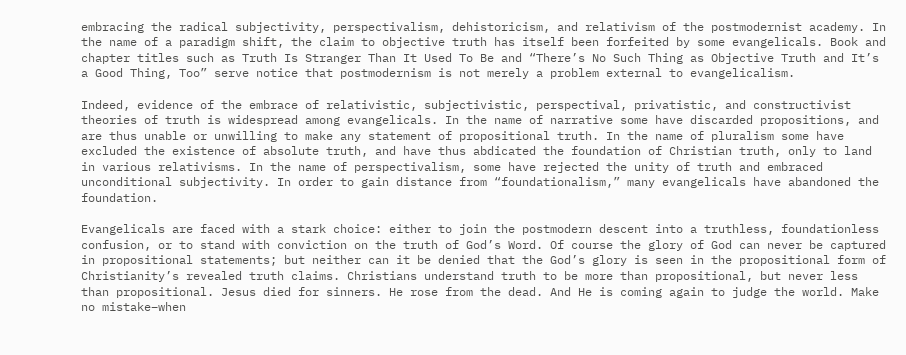embracing the radical subjectivity, perspectivalism, dehistoricism, and relativism of the postmodernist academy. In the name of a paradigm shift, the claim to objective truth has itself been forfeited by some evangelicals. Book and chapter titles such as Truth Is Stranger Than It Used To Be and “There’s No Such Thing as Objective Truth and It’s a Good Thing, Too” serve notice that postmodernism is not merely a problem external to evangelicalism.

Indeed, evidence of the embrace of relativistic, subjectivistic, perspectival, privatistic, and constructivist theories of truth is widespread among evangelicals. In the name of narrative some have discarded propositions, and are thus unable or unwilling to make any statement of propositional truth. In the name of pluralism some have excluded the existence of absolute truth, and have thus abdicated the foundation of Christian truth, only to land in various relativisms. In the name of perspectivalism, some have rejected the unity of truth and embraced unconditional subjectivity. In order to gain distance from “foundationalism,” many evangelicals have abandoned the foundation.

Evangelicals are faced with a stark choice: either to join the postmodern descent into a truthless, foundationless confusion, or to stand with conviction on the truth of God’s Word. Of course the glory of God can never be captured in propositional statements; but neither can it be denied that the God’s glory is seen in the propositional form of Christianity’s revealed truth claims. Christians understand truth to be more than propositional, but never less than propositional. Jesus died for sinners. He rose from the dead. And He is coming again to judge the world. Make no mistake–when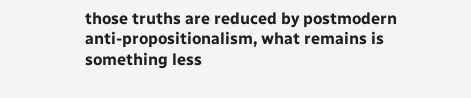those truths are reduced by postmodern anti-propositionalism, what remains is something less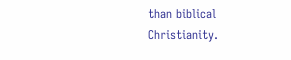than biblical Christianity.